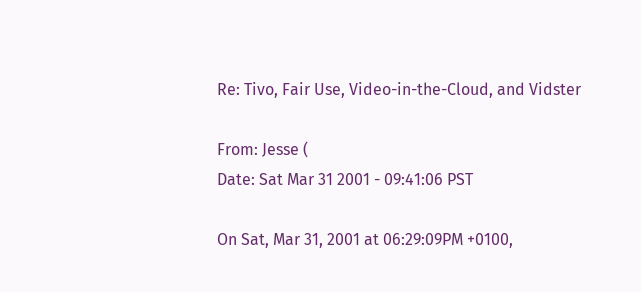Re: Tivo, Fair Use, Video-in-the-Cloud, and Vidster

From: Jesse (
Date: Sat Mar 31 2001 - 09:41:06 PST

On Sat, Mar 31, 2001 at 06:29:09PM +0100,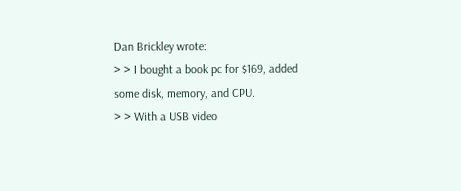Dan Brickley wrote:
> > I bought a book pc for $169, added some disk, memory, and CPU.
> > With a USB video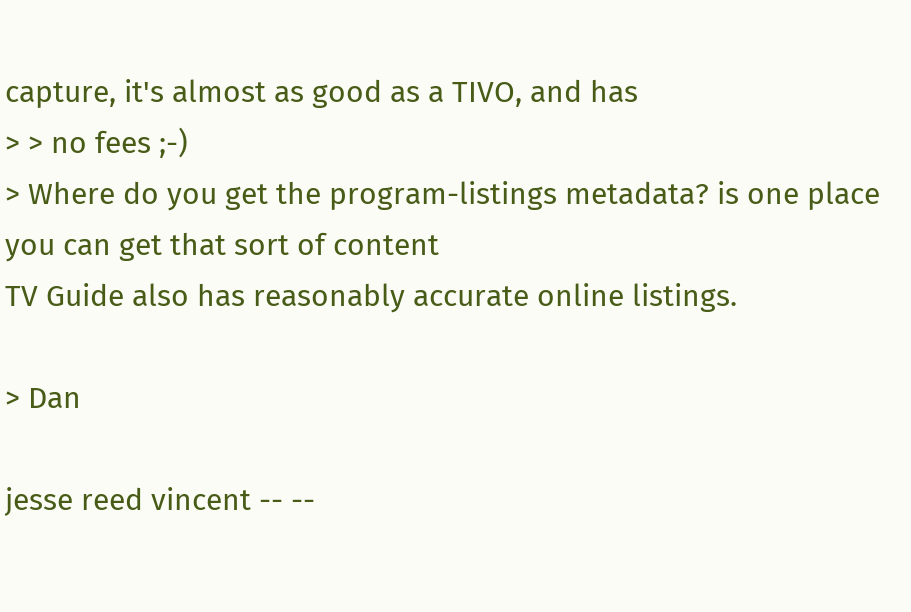capture, it's almost as good as a TIVO, and has
> > no fees ;-)
> Where do you get the program-listings metadata? is one place you can get that sort of content
TV Guide also has reasonably accurate online listings.

> Dan

jesse reed vincent -- --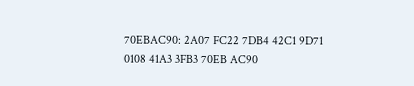70EBAC90: 2A07 FC22 7DB4 42C1 9D71 0108 41A3 3FB3 70EB AC90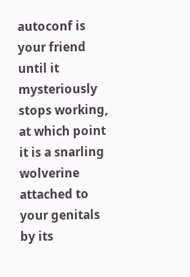autoconf is your friend until it mysteriously stops working, at which point it is a snarling wolverine attached to your genitals by its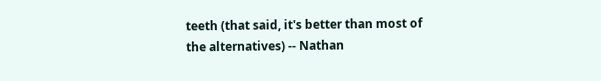teeth (that said, it's better than most of the alternatives) -- Nathan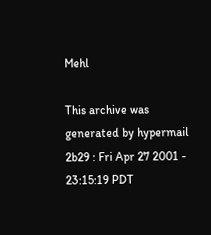Mehl

This archive was generated by hypermail 2b29 : Fri Apr 27 2001 - 23:15:19 PDT